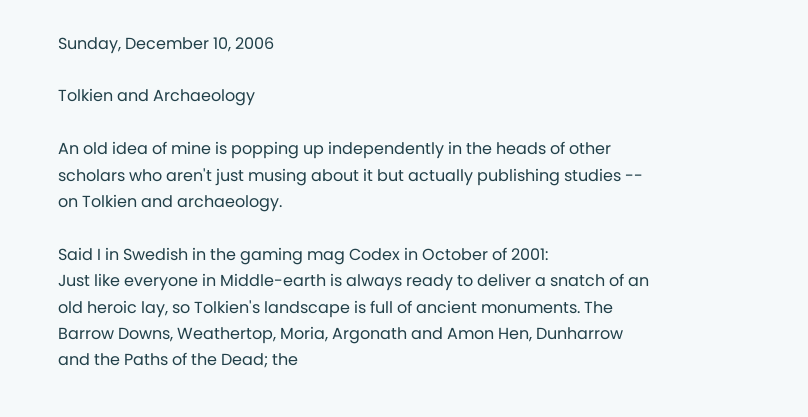Sunday, December 10, 2006

Tolkien and Archaeology

An old idea of mine is popping up independently in the heads of other scholars who aren't just musing about it but actually publishing studies -- on Tolkien and archaeology.

Said I in Swedish in the gaming mag Codex in October of 2001:
Just like everyone in Middle-earth is always ready to deliver a snatch of an old heroic lay, so Tolkien's landscape is full of ancient monuments. The Barrow Downs, Weathertop, Moria, Argonath and Amon Hen, Dunharrow and the Paths of the Dead; the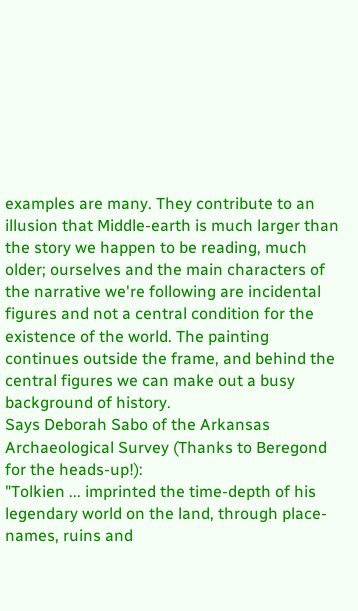examples are many. They contribute to an illusion that Middle-earth is much larger than the story we happen to be reading, much older; ourselves and the main characters of the narrative we're following are incidental figures and not a central condition for the existence of the world. The painting continues outside the frame, and behind the central figures we can make out a busy background of history.
Says Deborah Sabo of the Arkansas Archaeological Survey (Thanks to Beregond for the heads-up!):
"Tolkien ... imprinted the time-depth of his legendary world on the land, through place-names, ruins and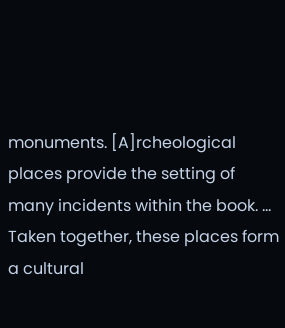monuments. [A]rcheological places provide the setting of many incidents within the book. ... Taken together, these places form a cultural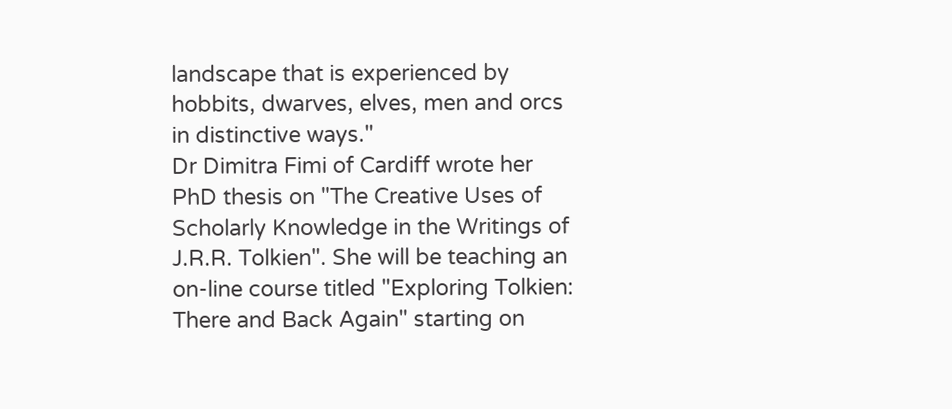landscape that is experienced by hobbits, dwarves, elves, men and orcs in distinctive ways."
Dr Dimitra Fimi of Cardiff wrote her PhD thesis on "The Creative Uses of Scholarly Knowledge in the Writings of J.R.R. Tolkien". She will be teaching an on-line course titled "Exploring Tolkien: There and Back Again" starting on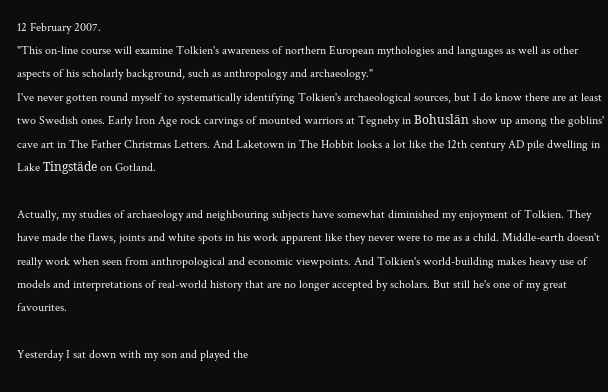12 February 2007.
"This on-line course will examine Tolkien's awareness of northern European mythologies and languages as well as other aspects of his scholarly background, such as anthropology and archaeology."
I've never gotten round myself to systematically identifying Tolkien's archaeological sources, but I do know there are at least two Swedish ones. Early Iron Age rock carvings of mounted warriors at Tegneby in Bohuslän show up among the goblins' cave art in The Father Christmas Letters. And Laketown in The Hobbit looks a lot like the 12th century AD pile dwelling in Lake Tingstäde on Gotland.

Actually, my studies of archaeology and neighbouring subjects have somewhat diminished my enjoyment of Tolkien. They have made the flaws, joints and white spots in his work apparent like they never were to me as a child. Middle-earth doesn't really work when seen from anthropological and economic viewpoints. And Tolkien's world-building makes heavy use of models and interpretations of real-world history that are no longer accepted by scholars. But still he's one of my great favourites.

Yesterday I sat down with my son and played the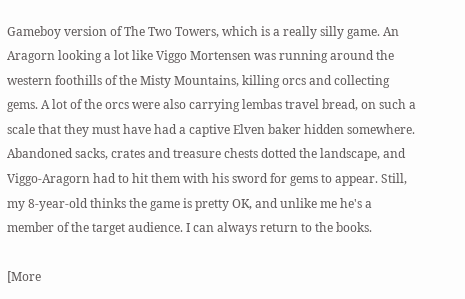Gameboy version of The Two Towers, which is a really silly game. An Aragorn looking a lot like Viggo Mortensen was running around the western foothills of the Misty Mountains, killing orcs and collecting gems. A lot of the orcs were also carrying lembas travel bread, on such a scale that they must have had a captive Elven baker hidden somewhere. Abandoned sacks, crates and treasure chests dotted the landscape, and Viggo-Aragorn had to hit them with his sword for gems to appear. Still, my 8-year-old thinks the game is pretty OK, and unlike me he's a member of the target audience. I can always return to the books.

[More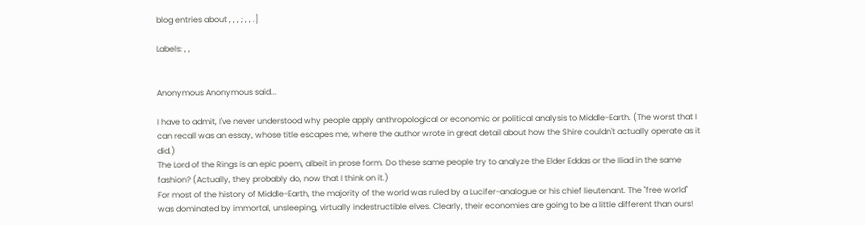blog entries about , , , ; , , .]

Labels: , ,


Anonymous Anonymous said...

I have to admit, I've never understood why people apply anthropological or economic or political analysis to Middle-Earth. (The worst that I can recall was an essay, whose title escapes me, where the author wrote in great detail about how the Shire couldn't actually operate as it did.)
The Lord of the Rings is an epic poem, albeit in prose form. Do these same people try to analyze the Elder Eddas or the Iliad in the same fashion? (Actually, they probably do, now that I think on it.)
For most of the history of Middle-Earth, the majority of the world was ruled by a Lucifer-analogue or his chief lieutenant. The "free world" was dominated by immortal, unsleeping, virtually indestructible elves. Clearly, their economies are going to be a little different than ours!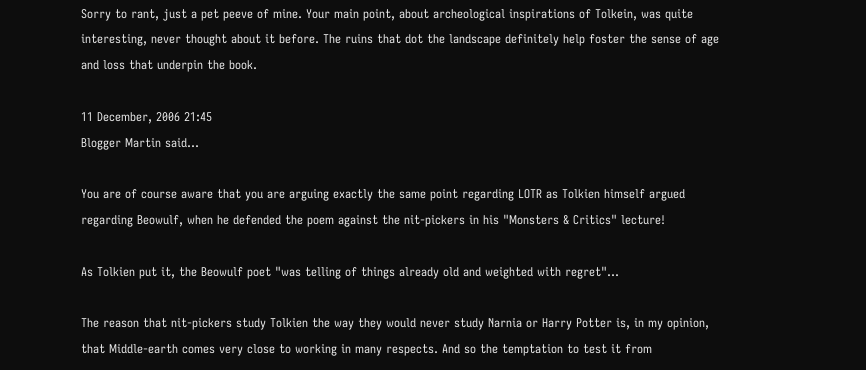Sorry to rant, just a pet peeve of mine. Your main point, about archeological inspirations of Tolkein, was quite interesting, never thought about it before. The ruins that dot the landscape definitely help foster the sense of age and loss that underpin the book.

11 December, 2006 21:45
Blogger Martin said...

You are of course aware that you are arguing exactly the same point regarding LOTR as Tolkien himself argued regarding Beowulf, when he defended the poem against the nit-pickers in his "Monsters & Critics" lecture!

As Tolkien put it, the Beowulf poet "was telling of things already old and weighted with regret"...

The reason that nit-pickers study Tolkien the way they would never study Narnia or Harry Potter is, in my opinion, that Middle-earth comes very close to working in many respects. And so the temptation to test it from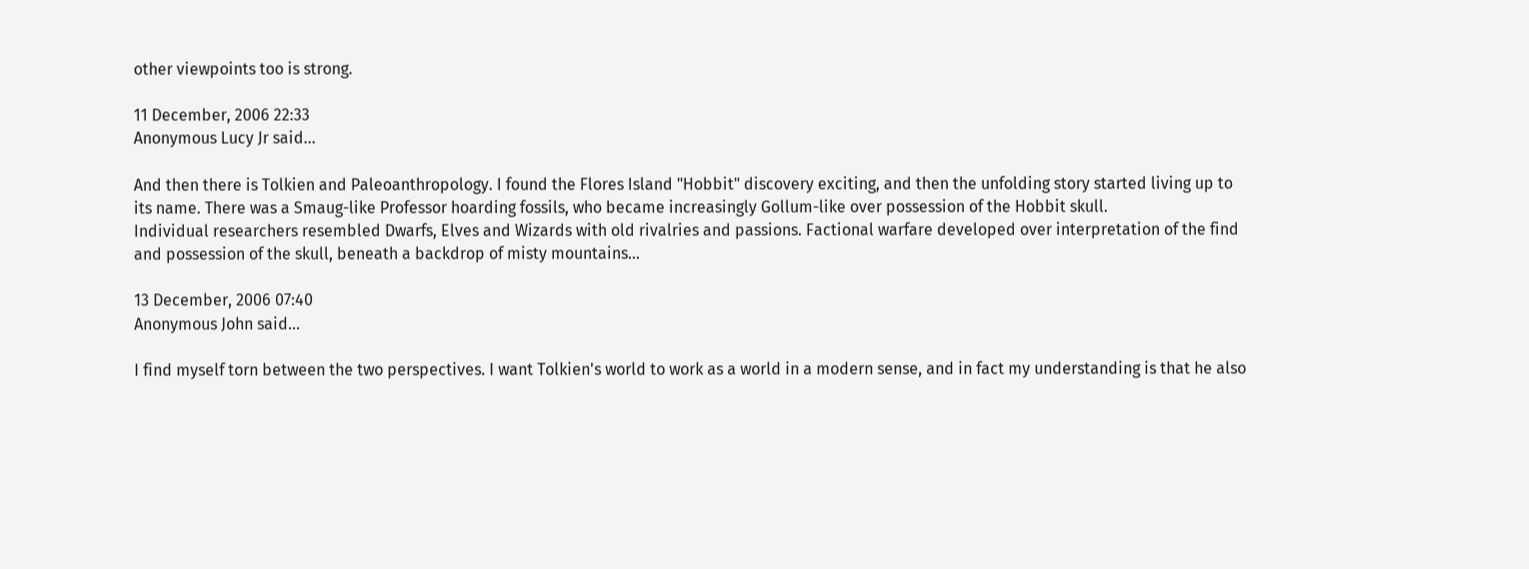other viewpoints too is strong.

11 December, 2006 22:33
Anonymous Lucy Jr said...

And then there is Tolkien and Paleoanthropology. I found the Flores Island "Hobbit" discovery exciting, and then the unfolding story started living up to its name. There was a Smaug-like Professor hoarding fossils, who became increasingly Gollum-like over possession of the Hobbit skull.
Individual researchers resembled Dwarfs, Elves and Wizards with old rivalries and passions. Factional warfare developed over interpretation of the find and possession of the skull, beneath a backdrop of misty mountains...

13 December, 2006 07:40
Anonymous John said...

I find myself torn between the two perspectives. I want Tolkien's world to work as a world in a modern sense, and in fact my understanding is that he also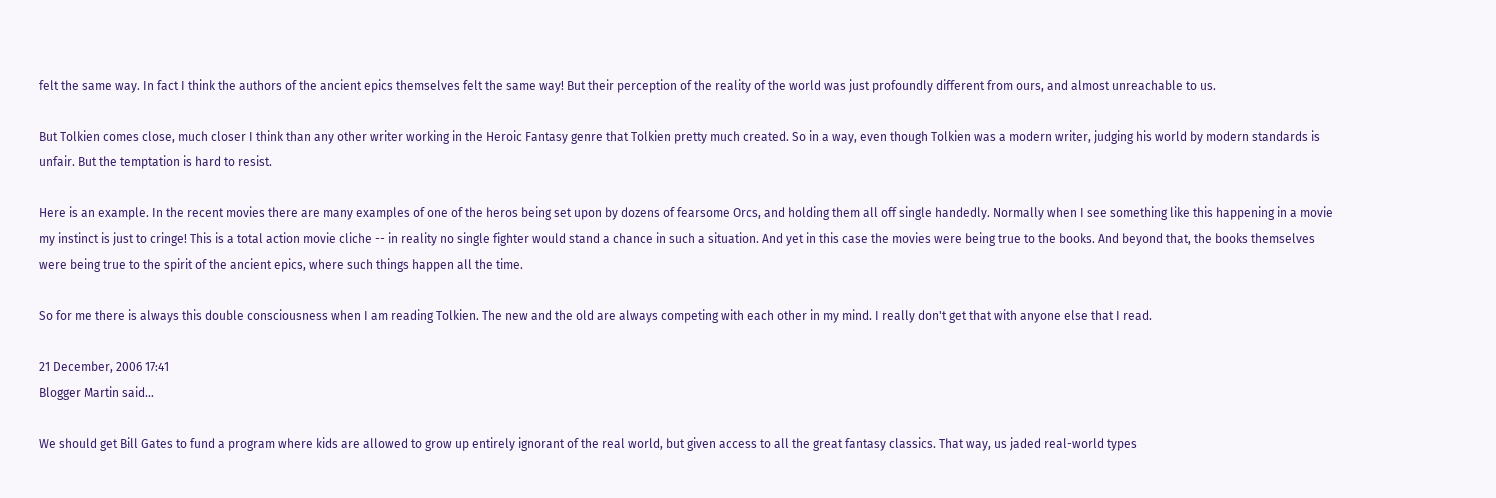felt the same way. In fact I think the authors of the ancient epics themselves felt the same way! But their perception of the reality of the world was just profoundly different from ours, and almost unreachable to us.

But Tolkien comes close, much closer I think than any other writer working in the Heroic Fantasy genre that Tolkien pretty much created. So in a way, even though Tolkien was a modern writer, judging his world by modern standards is unfair. But the temptation is hard to resist.

Here is an example. In the recent movies there are many examples of one of the heros being set upon by dozens of fearsome Orcs, and holding them all off single handedly. Normally when I see something like this happening in a movie my instinct is just to cringe! This is a total action movie cliche -- in reality no single fighter would stand a chance in such a situation. And yet in this case the movies were being true to the books. And beyond that, the books themselves were being true to the spirit of the ancient epics, where such things happen all the time.

So for me there is always this double consciousness when I am reading Tolkien. The new and the old are always competing with each other in my mind. I really don't get that with anyone else that I read.

21 December, 2006 17:41
Blogger Martin said...

We should get Bill Gates to fund a program where kids are allowed to grow up entirely ignorant of the real world, but given access to all the great fantasy classics. That way, us jaded real-world types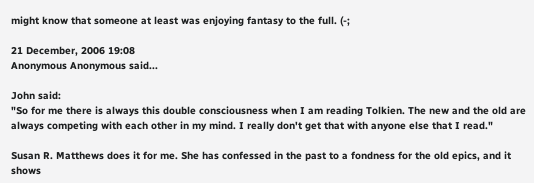might know that someone at least was enjoying fantasy to the full. (-;

21 December, 2006 19:08
Anonymous Anonymous said...

John said:
"So for me there is always this double consciousness when I am reading Tolkien. The new and the old are always competing with each other in my mind. I really don't get that with anyone else that I read."

Susan R. Matthews does it for me. She has confessed in the past to a fondness for the old epics, and it shows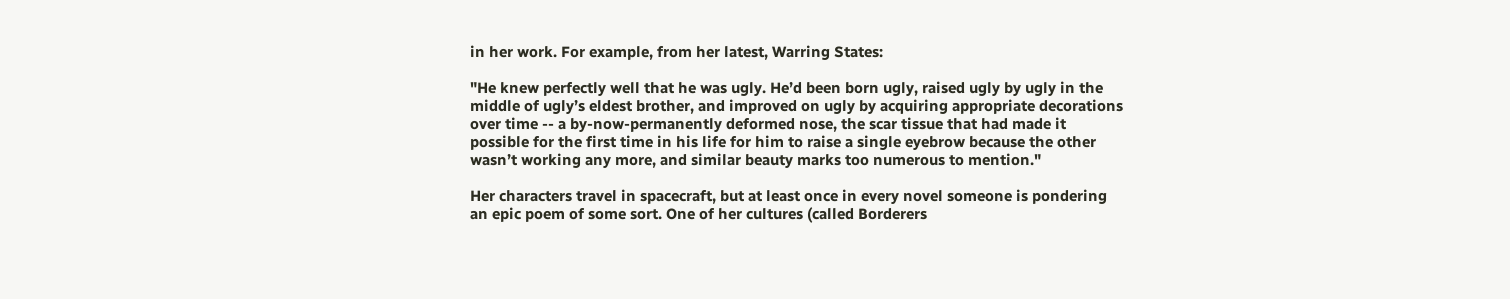in her work. For example, from her latest, Warring States:

"He knew perfectly well that he was ugly. He’d been born ugly, raised ugly by ugly in the middle of ugly’s eldest brother, and improved on ugly by acquiring appropriate decorations over time -- a by-now-permanently deformed nose, the scar tissue that had made it possible for the first time in his life for him to raise a single eyebrow because the other wasn’t working any more, and similar beauty marks too numerous to mention."

Her characters travel in spacecraft, but at least once in every novel someone is pondering an epic poem of some sort. One of her cultures (called Borderers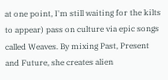at one point, I'm still waiting for the kilts to appear) pass on culture via epic songs called Weaves. By mixing Past, Present and Future, she creates alien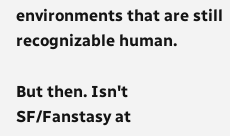environments that are still recognizable human.

But then. Isn't SF/Fanstasy at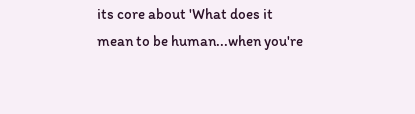its core about 'What does it mean to be human...when you're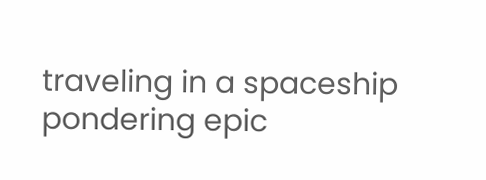traveling in a spaceship pondering epic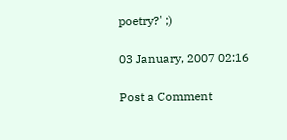poetry?' ;)

03 January, 2007 02:16

Post a Comment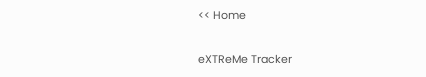<< Home

eXTReMe Tracker